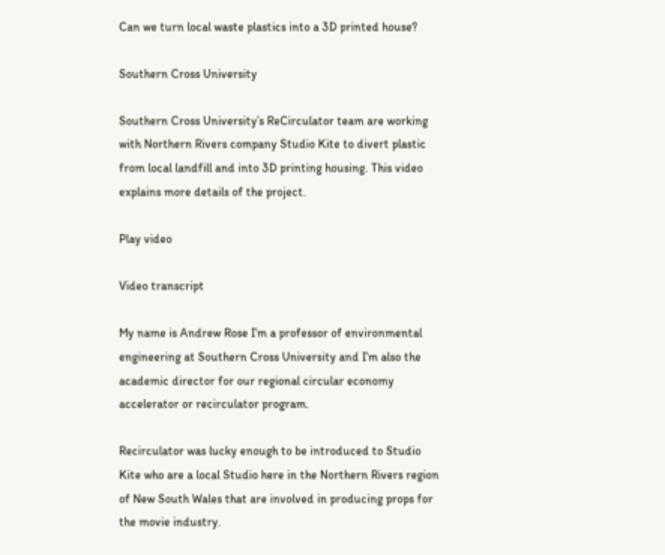Can we turn local waste plastics into a 3D printed house?

Southern Cross University

Southern Cross University’s ReCirculator team are working with Northern Rivers company Studio Kite to divert plastic from local landfill and into 3D printing housing. This video explains more details of the project.

Play video

Video transcript

My name is Andrew Rose I’m a professor of environmental engineering at Southern Cross University and I’m also the academic director for our regional circular economy accelerator or recirculator program.

Recirculator was lucky enough to be introduced to Studio Kite who are a local Studio here in the Northern Rivers region of New South Wales that are involved in producing props for the movie industry.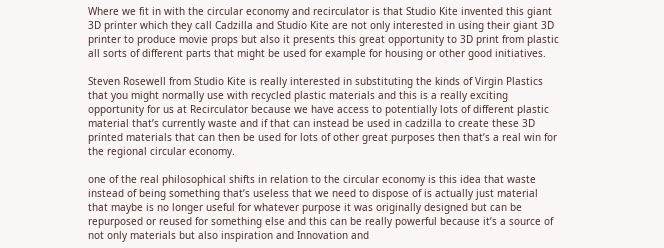Where we fit in with the circular economy and recirculator is that Studio Kite invented this giant 3D printer which they call Cadzilla and Studio Kite are not only interested in using their giant 3D printer to produce movie props but also it presents this great opportunity to 3D print from plastic all sorts of different parts that might be used for example for housing or other good initiatives.

Steven Rosewell from Studio Kite is really interested in substituting the kinds of Virgin Plastics that you might normally use with recycled plastic materials and this is a really exciting opportunity for us at Recirculator because we have access to potentially lots of different plastic material that’s currently waste and if that can instead be used in cadzilla to create these 3D printed materials that can then be used for lots of other great purposes then that’s a real win for the regional circular economy.

one of the real philosophical shifts in relation to the circular economy is this idea that waste instead of being something that’s useless that we need to dispose of is actually just material that maybe is no longer useful for whatever purpose it was originally designed but can be repurposed or reused for something else and this can be really powerful because it’s a source of not only materials but also inspiration and Innovation and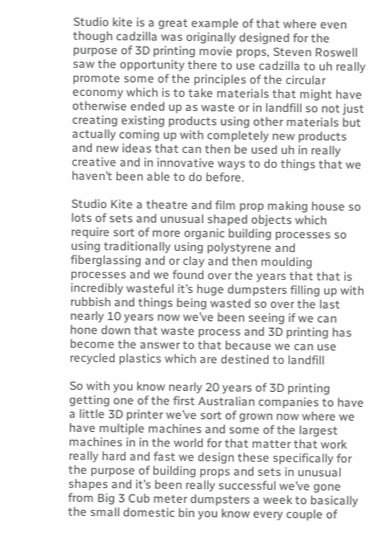Studio kite is a great example of that where even though cadzilla was originally designed for the purpose of 3D printing movie props, Steven Roswell saw the opportunity there to use cadzilla to uh really promote some of the principles of the circular economy which is to take materials that might have otherwise ended up as waste or in landfill so not just creating existing products using other materials but actually coming up with completely new products and new ideas that can then be used uh in really creative and in innovative ways to do things that we haven’t been able to do before.

Studio Kite a theatre and film prop making house so lots of sets and unusual shaped objects which require sort of more organic building processes so using traditionally using polystyrene and fiberglassing and or clay and then moulding processes and we found over the years that that is incredibly wasteful it’s huge dumpsters filling up with rubbish and things being wasted so over the last nearly 10 years now we’ve been seeing if we can hone down that waste process and 3D printing has become the answer to that because we can use recycled plastics which are destined to landfill

So with you know nearly 20 years of 3D printing getting one of the first Australian companies to have a little 3D printer we’ve sort of grown now where we have multiple machines and some of the largest machines in in the world for that matter that work really hard and fast we design these specifically for the purpose of building props and sets in unusual shapes and it’s been really successful we’ve gone from Big 3 Cub meter dumpsters a week to basically the small domestic bin you know every couple of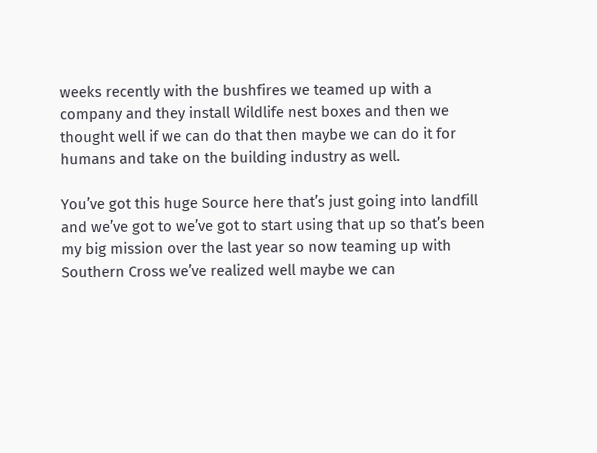weeks recently with the bushfires we teamed up with a company and they install Wildlife nest boxes and then we thought well if we can do that then maybe we can do it for humans and take on the building industry as well.

You’ve got this huge Source here that’s just going into landfill and we’ve got to we’ve got to start using that up so that’s been my big mission over the last year so now teaming up with Southern Cross we’ve realized well maybe we can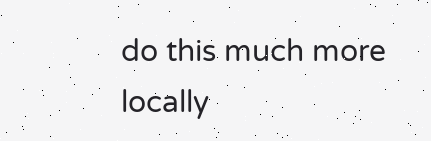do this much more locally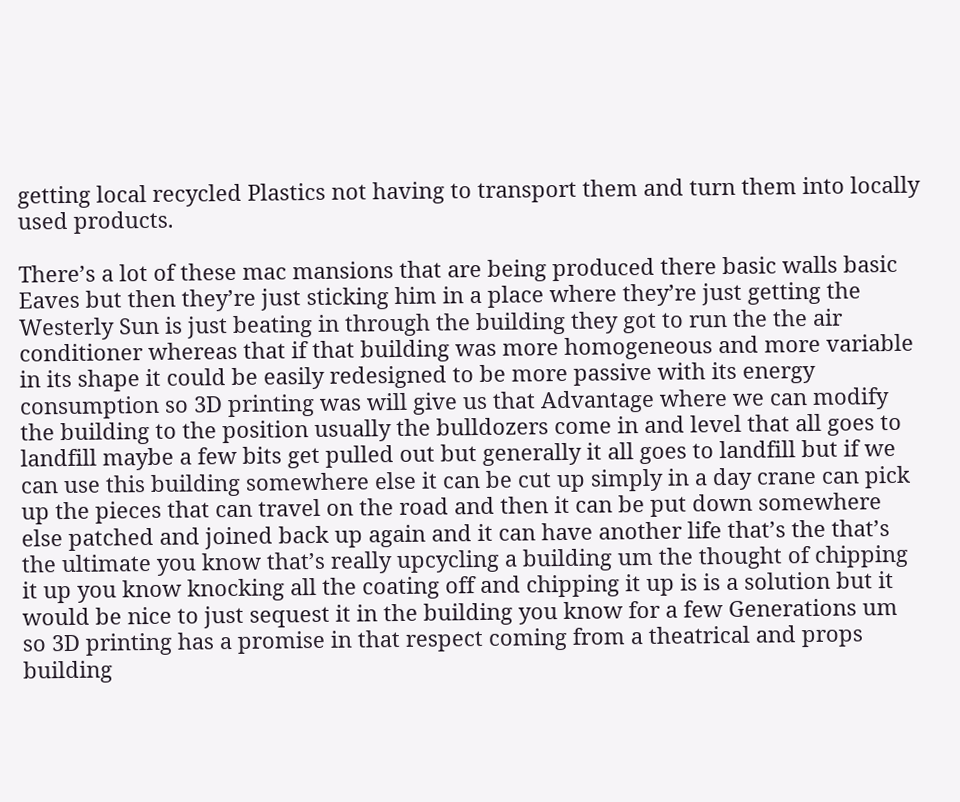getting local recycled Plastics not having to transport them and turn them into locally used products.

There’s a lot of these mac mansions that are being produced there basic walls basic Eaves but then they’re just sticking him in a place where they’re just getting the Westerly Sun is just beating in through the building they got to run the the air conditioner whereas that if that building was more homogeneous and more variable in its shape it could be easily redesigned to be more passive with its energy consumption so 3D printing was will give us that Advantage where we can modify the building to the position usually the bulldozers come in and level that all goes to landfill maybe a few bits get pulled out but generally it all goes to landfill but if we can use this building somewhere else it can be cut up simply in a day crane can pick up the pieces that can travel on the road and then it can be put down somewhere else patched and joined back up again and it can have another life that’s the that’s the ultimate you know that’s really upcycling a building um the thought of chipping it up you know knocking all the coating off and chipping it up is is a solution but it would be nice to just sequest it in the building you know for a few Generations um so 3D printing has a promise in that respect coming from a theatrical and props building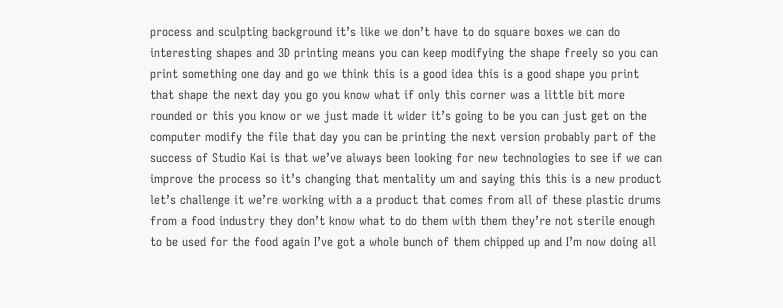process and sculpting background it’s like we don’t have to do square boxes we can do interesting shapes and 3D printing means you can keep modifying the shape freely so you can print something one day and go we think this is a good idea this is a good shape you print that shape the next day you go you know what if only this corner was a little bit more rounded or this you know or we just made it wider it’s going to be you can just get on the computer modify the file that day you can be printing the next version probably part of the success of Studio Kai is that we’ve always been looking for new technologies to see if we can improve the process so it’s changing that mentality um and saying this this is a new product let’s challenge it we’re working with a a product that comes from all of these plastic drums from a food industry they don’t know what to do them with them they’re not sterile enough to be used for the food again I’ve got a whole bunch of them chipped up and I’m now doing all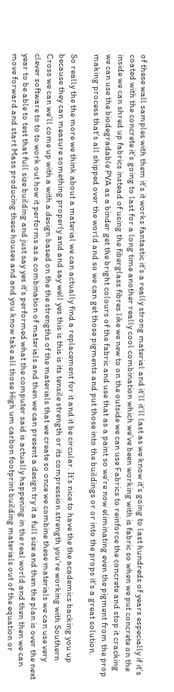of these wall samples with them it’s it works fantastic it’s a really strong material and it’ll it’ll last as we know it’s going to last hundreds of years especially if it’s coated with the concrete it’s going to last for a long time another really cool combination which we’ve been working with is fabric so when we put concrete on the inside we can shred up fabrics instead of using the fiberglass fibres like we new to on the outside we can use Fabrics to reinforce the concrete and stop it cracking we can use the biodegradable PVA as a binder get the bright colours of the fabric and use that as a paint so we’re now eliminating even the pigment from the prop making process that’s all shipped over the world and so we can get those pigments and put those into the buildings or or into the props it’s a great solution.

So really the the more we think about a material we can actually find a replacement for it and it be circular. It’s nice to have the the academics backing you up because they can measure something properly and and say well yes this is this is its tensile strength or its compression strength you’re working with Southern Cross we can we’ll come up with a with a design based on the the strengths of the materials that we create so once we combine these materials we can use very clever software to to to work out how it performs as a combination of materials and then we can present a design try it a full size and then the plan is over the next year to be able to test that full size building and just say yes it’s performed what the computer said is actually happening in the real world and then then we can move forward and start Mass producing these houses and and you know take all those High um carbon footprint building materials out of the equation or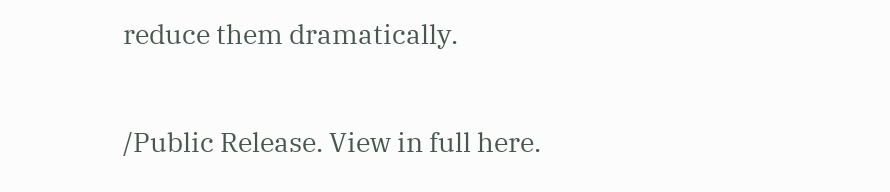reduce them dramatically.

/Public Release. View in full here.